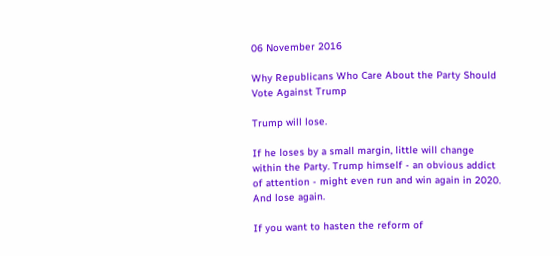06 November 2016

Why Republicans Who Care About the Party Should Vote Against Trump

Trump will lose.

If he loses by a small margin, little will change within the Party. Trump himself - an obvious addict of attention - might even run and win again in 2020. And lose again.

If you want to hasten the reform of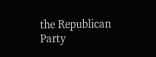the Republican Party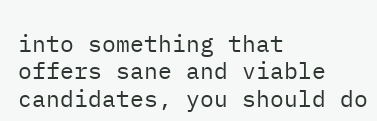into something that offers sane and viable candidates, you should do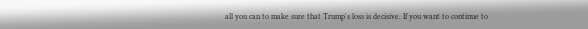all you can to make sure that Trump's loss is decisive. If you want to continue to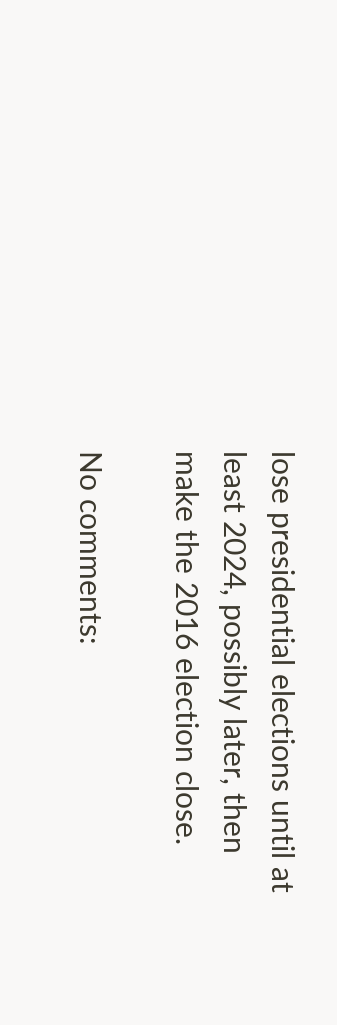lose presidential elections until at least 2024, possibly later, then make the 2016 election close.

No comments: